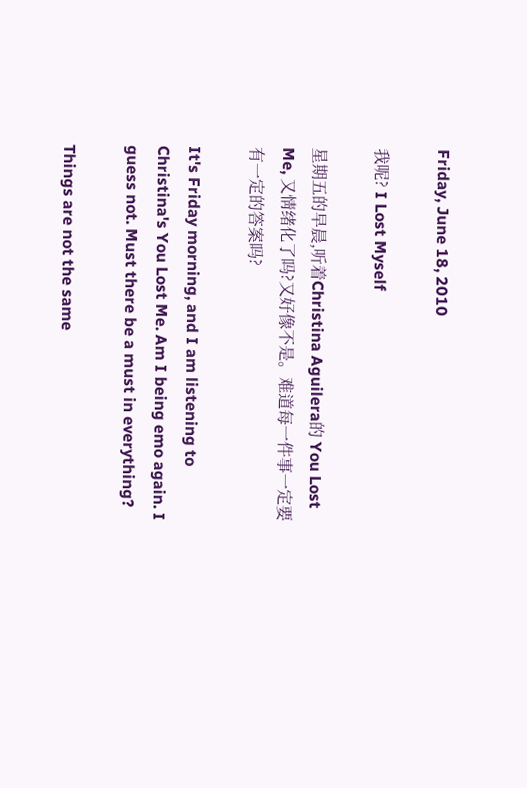Friday, June 18, 2010

我呢? I Lost Myself

星期五的早晨,听着Christina Aguilera的 You Lost Me, 又情绪化了吗?又好像不是。难道每一件事一定要有一定的答案吗?

It's Friday morning, and I am listening to Christina's You Lost Me. Am I being emo again. I guess not. Must there be a must in everything?

Things are not the same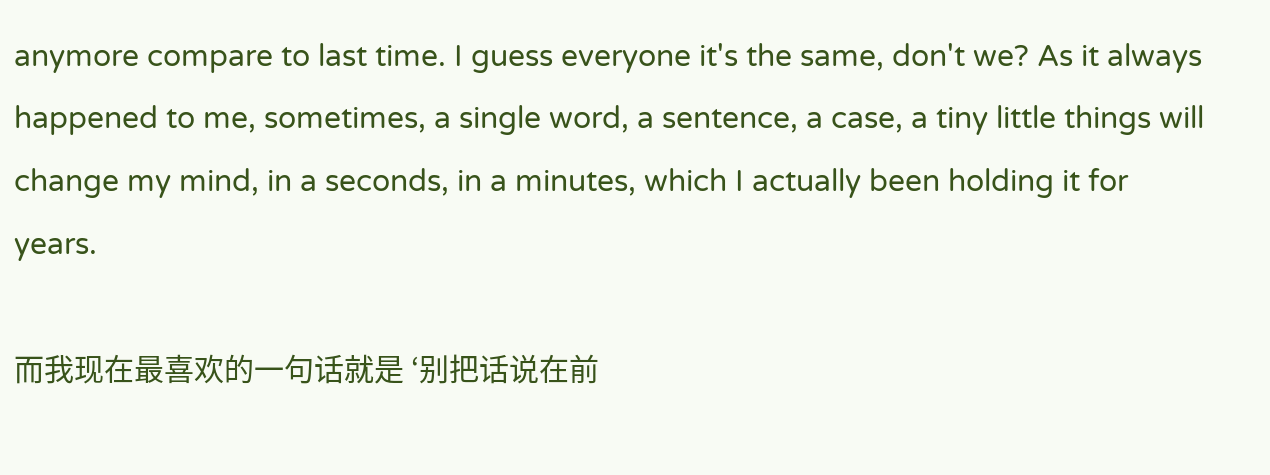anymore compare to last time. I guess everyone it's the same, don't we? As it always happened to me, sometimes, a single word, a sentence, a case, a tiny little things will change my mind, in a seconds, in a minutes, which I actually been holding it for years.

而我现在最喜欢的一句话就是 ‘别把话说在前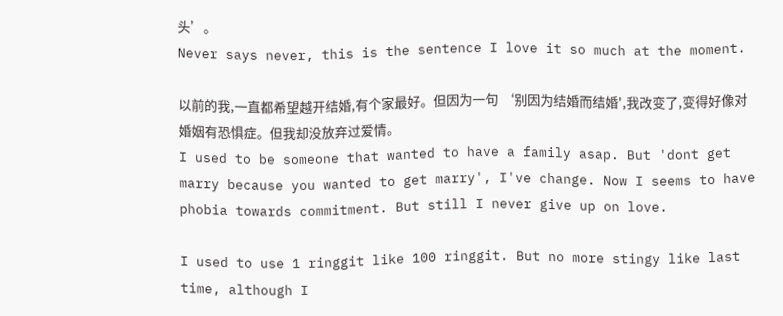头’。
Never says never, this is the sentence I love it so much at the moment.

以前的我,一直都希望越开结婚,有个家最好。但因为一句 ‘别因为结婚而结婚',我改变了,变得好像对婚姻有恐惧症。但我却没放弃过爱情。
I used to be someone that wanted to have a family asap. But 'dont get marry because you wanted to get marry', I've change. Now I seems to have phobia towards commitment. But still I never give up on love.

I used to use 1 ringgit like 100 ringgit. But no more stingy like last time, although I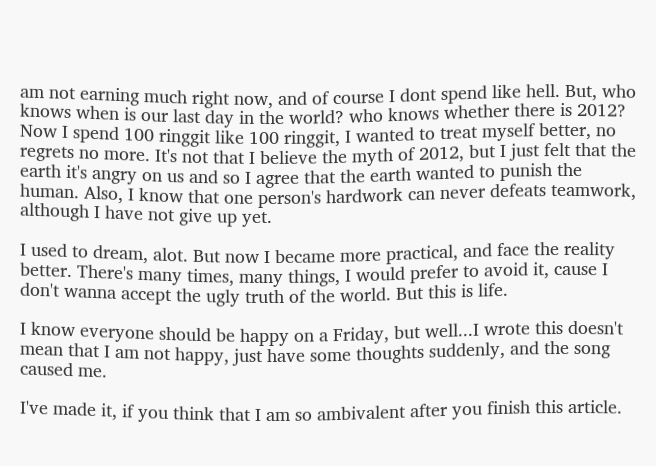am not earning much right now, and of course I dont spend like hell. But, who knows when is our last day in the world? who knows whether there is 2012? Now I spend 100 ringgit like 100 ringgit, I wanted to treat myself better, no regrets no more. It's not that I believe the myth of 2012, but I just felt that the earth it's angry on us and so I agree that the earth wanted to punish the human. Also, I know that one person's hardwork can never defeats teamwork, although I have not give up yet.

I used to dream, alot. But now I became more practical, and face the reality better. There's many times, many things, I would prefer to avoid it, cause I don't wanna accept the ugly truth of the world. But this is life.

I know everyone should be happy on a Friday, but well...I wrote this doesn't mean that I am not happy, just have some thoughts suddenly, and the song caused me.

I've made it, if you think that I am so ambivalent after you finish this article.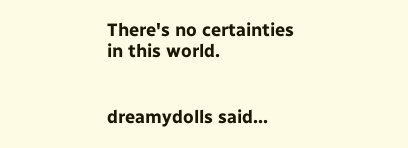There's no certainties in this world.


dreamydolls said...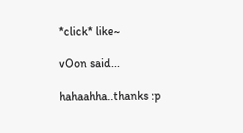*click* like~

vOon said...

hahaahha..thanks :p